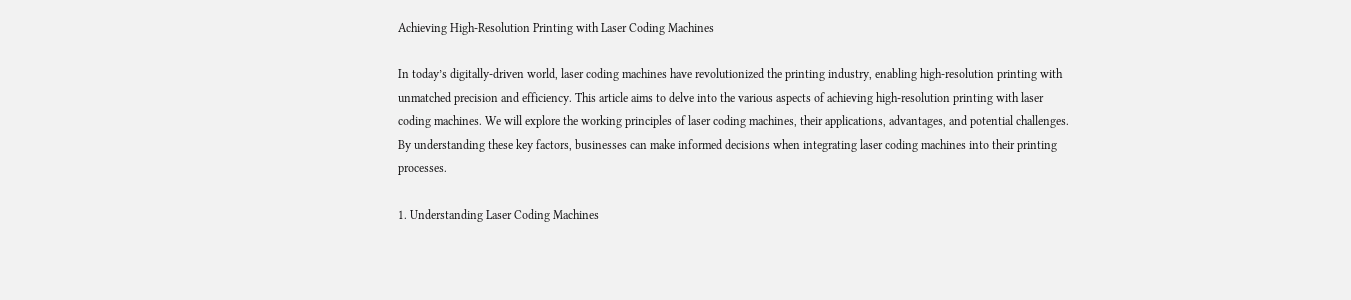Achieving High-Resolution Printing with Laser Coding Machines

In today’s digitally-driven world, laser coding machines have revolutionized the printing industry, enabling high-resolution printing with unmatched precision and efficiency. This article aims to delve into the various aspects of achieving high-resolution printing with laser coding machines. We will explore the working principles of laser coding machines, their applications, advantages, and potential challenges. By understanding these key factors, businesses can make informed decisions when integrating laser coding machines into their printing processes.

1. Understanding Laser Coding Machines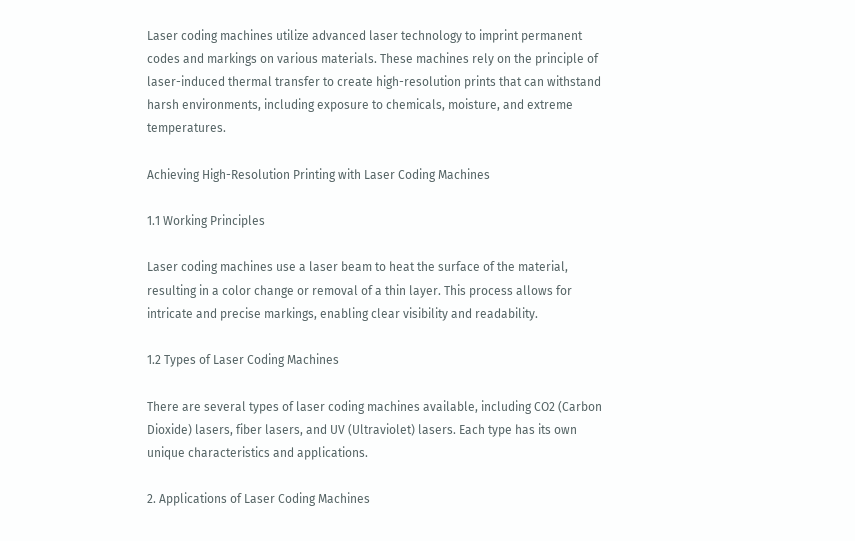Laser coding machines utilize advanced laser technology to imprint permanent codes and markings on various materials. These machines rely on the principle of laser-induced thermal transfer to create high-resolution prints that can withstand harsh environments, including exposure to chemicals, moisture, and extreme temperatures.

Achieving High-Resolution Printing with Laser Coding Machines

1.1 Working Principles

Laser coding machines use a laser beam to heat the surface of the material, resulting in a color change or removal of a thin layer. This process allows for intricate and precise markings, enabling clear visibility and readability.

1.2 Types of Laser Coding Machines

There are several types of laser coding machines available, including CO2 (Carbon Dioxide) lasers, fiber lasers, and UV (Ultraviolet) lasers. Each type has its own unique characteristics and applications.

2. Applications of Laser Coding Machines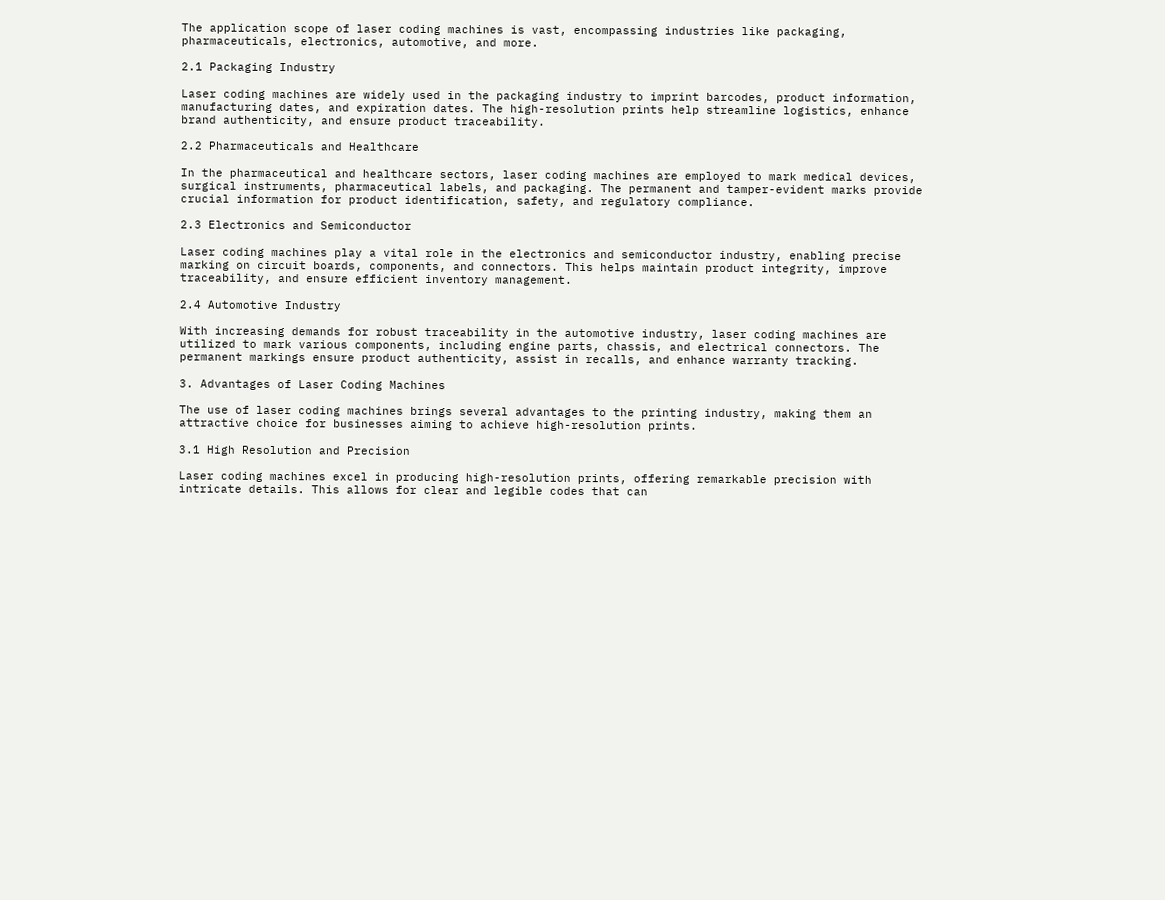The application scope of laser coding machines is vast, encompassing industries like packaging, pharmaceuticals, electronics, automotive, and more.

2.1 Packaging Industry

Laser coding machines are widely used in the packaging industry to imprint barcodes, product information, manufacturing dates, and expiration dates. The high-resolution prints help streamline logistics, enhance brand authenticity, and ensure product traceability.

2.2 Pharmaceuticals and Healthcare

In the pharmaceutical and healthcare sectors, laser coding machines are employed to mark medical devices, surgical instruments, pharmaceutical labels, and packaging. The permanent and tamper-evident marks provide crucial information for product identification, safety, and regulatory compliance.

2.3 Electronics and Semiconductor

Laser coding machines play a vital role in the electronics and semiconductor industry, enabling precise marking on circuit boards, components, and connectors. This helps maintain product integrity, improve traceability, and ensure efficient inventory management.

2.4 Automotive Industry

With increasing demands for robust traceability in the automotive industry, laser coding machines are utilized to mark various components, including engine parts, chassis, and electrical connectors. The permanent markings ensure product authenticity, assist in recalls, and enhance warranty tracking.

3. Advantages of Laser Coding Machines

The use of laser coding machines brings several advantages to the printing industry, making them an attractive choice for businesses aiming to achieve high-resolution prints.

3.1 High Resolution and Precision

Laser coding machines excel in producing high-resolution prints, offering remarkable precision with intricate details. This allows for clear and legible codes that can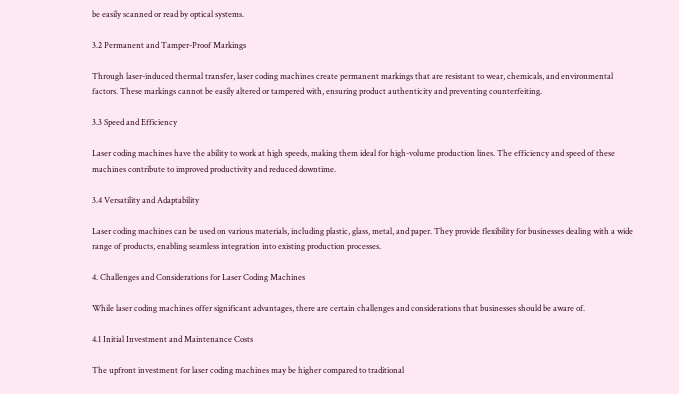be easily scanned or read by optical systems.

3.2 Permanent and Tamper-Proof Markings

Through laser-induced thermal transfer, laser coding machines create permanent markings that are resistant to wear, chemicals, and environmental factors. These markings cannot be easily altered or tampered with, ensuring product authenticity and preventing counterfeiting.

3.3 Speed and Efficiency

Laser coding machines have the ability to work at high speeds, making them ideal for high-volume production lines. The efficiency and speed of these machines contribute to improved productivity and reduced downtime.

3.4 Versatility and Adaptability

Laser coding machines can be used on various materials, including plastic, glass, metal, and paper. They provide flexibility for businesses dealing with a wide range of products, enabling seamless integration into existing production processes.

4. Challenges and Considerations for Laser Coding Machines

While laser coding machines offer significant advantages, there are certain challenges and considerations that businesses should be aware of.

4.1 Initial Investment and Maintenance Costs

The upfront investment for laser coding machines may be higher compared to traditional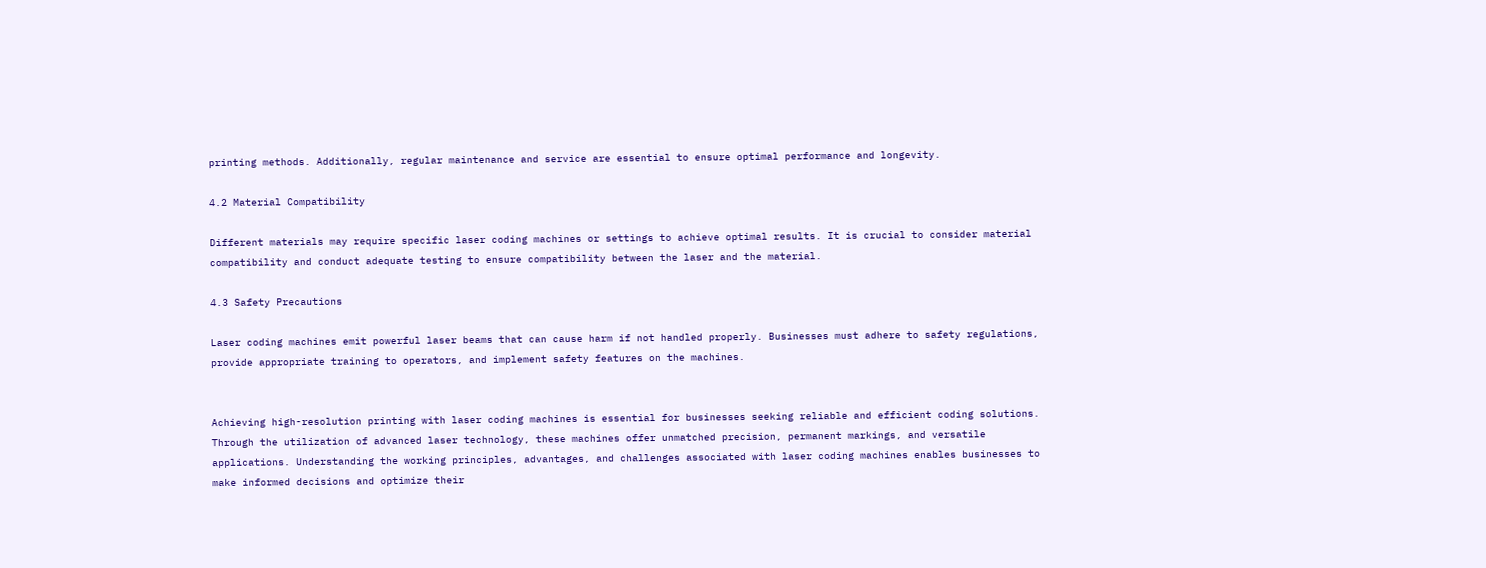printing methods. Additionally, regular maintenance and service are essential to ensure optimal performance and longevity.

4.2 Material Compatibility

Different materials may require specific laser coding machines or settings to achieve optimal results. It is crucial to consider material compatibility and conduct adequate testing to ensure compatibility between the laser and the material.

4.3 Safety Precautions

Laser coding machines emit powerful laser beams that can cause harm if not handled properly. Businesses must adhere to safety regulations, provide appropriate training to operators, and implement safety features on the machines.


Achieving high-resolution printing with laser coding machines is essential for businesses seeking reliable and efficient coding solutions. Through the utilization of advanced laser technology, these machines offer unmatched precision, permanent markings, and versatile applications. Understanding the working principles, advantages, and challenges associated with laser coding machines enables businesses to make informed decisions and optimize their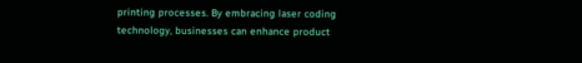printing processes. By embracing laser coding technology, businesses can enhance product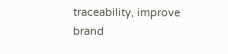traceability, improve brand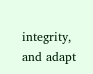integrity, and adapt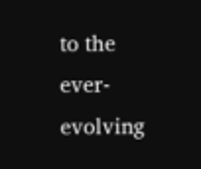to the ever-evolving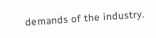demands of the industry.